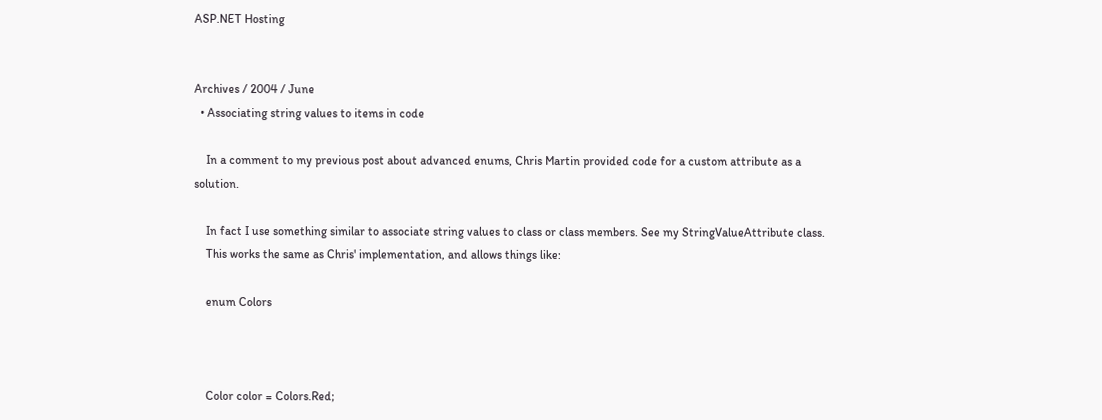ASP.NET Hosting


Archives / 2004 / June
  • Associating string values to items in code

    In a comment to my previous post about advanced enums, Chris Martin provided code for a custom attribute as a solution.

    In fact I use something similar to associate string values to class or class members. See my StringValueAttribute class.
    This works the same as Chris' implementation, and allows things like:

    enum Colors



    Color color = Colors.Red;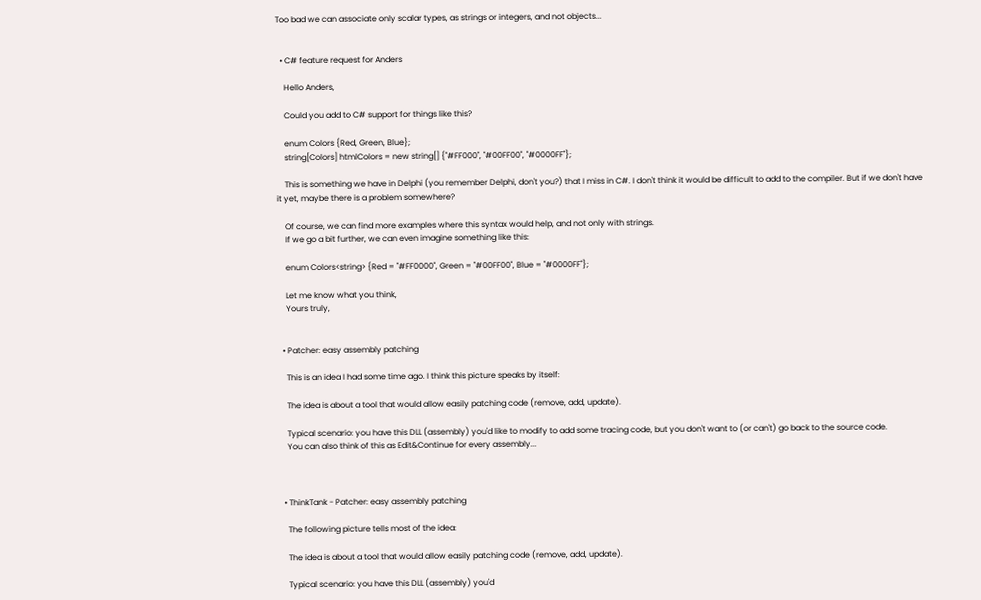Too bad we can associate only scalar types, as strings or integers, and not objects...


  • C# feature request for Anders

    Hello Anders,

    Could you add to C# support for things like this?

    enum Colors {Red, Green, Blue};
    string[Colors] htmlColors = new string[] {"#FF000", "#00FF00", "#0000FF"};

    This is something we have in Delphi (you remember Delphi, don't you?) that I miss in C#. I don't think it would be difficult to add to the compiler. But if we don't have it yet, maybe there is a problem somewhere?

    Of course, we can find more examples where this syntax would help, and not only with strings.
    If we go a bit further, we can even imagine something like this:

    enum Colors<string> {Red = "#FF0000", Green = "#00FF00", Blue = "#0000FF"};

    Let me know what you think,
    Yours truly,


  • Patcher: easy assembly patching

    This is an idea I had some time ago. I think this picture speaks by itself:

    The idea is about a tool that would allow easily patching code (remove, add, update).

    Typical scenario: you have this DLL (assembly) you'd like to modify to add some tracing code, but you don't want to (or can't) go back to the source code.
    You can also think of this as Edit&Continue for every assembly...



  • ThinkTank - Patcher: easy assembly patching

    The following picture tells most of the idea:

    The idea is about a tool that would allow easily patching code (remove, add, update).

    Typical scenario: you have this DLL (assembly) you'd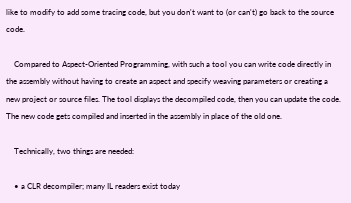like to modify to add some tracing code, but you don't want to (or can't) go back to the source code.

    Compared to Aspect-Oriented Programming, with such a tool you can write code directly in the assembly without having to create an aspect and specify weaving parameters or creating a new project or source files. The tool displays the decompiled code, then you can update the code. The new code gets compiled and inserted in the assembly in place of the old one.

    Technically, two things are needed:

    • a CLR decompiler; many IL readers exist today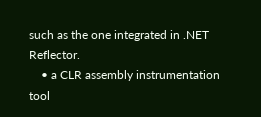such as the one integrated in .NET Reflector.
    • a CLR assembly instrumentation tool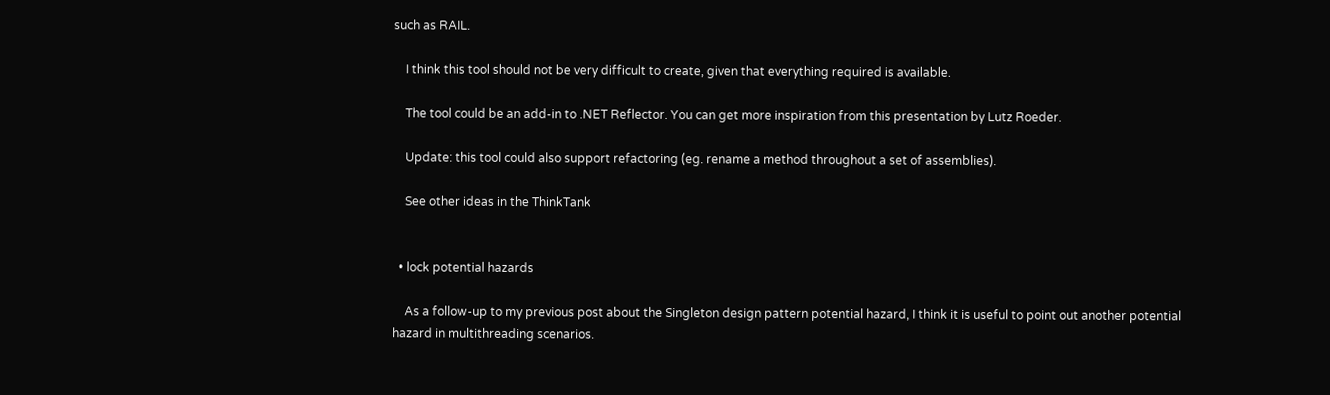such as RAIL.

    I think this tool should not be very difficult to create, given that everything required is available.

    The tool could be an add-in to .NET Reflector. You can get more inspiration from this presentation by Lutz Roeder.

    Update: this tool could also support refactoring (eg. rename a method throughout a set of assemblies).

    See other ideas in the ThinkTank


  • lock potential hazards

    As a follow-up to my previous post about the Singleton design pattern potential hazard, I think it is useful to point out another potential hazard in multithreading scenarios.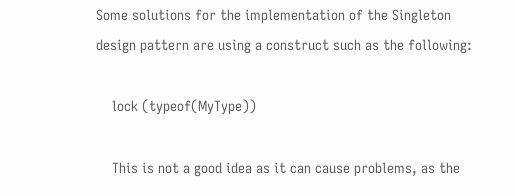Some solutions for the implementation of the Singleton design pattern are using a construct such as the following:

    lock (typeof(MyType))

    This is not a good idea as it can cause problems, as the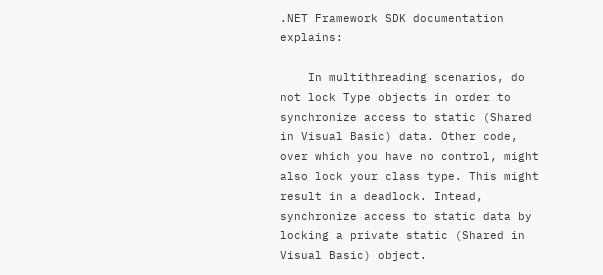.NET Framework SDK documentation explains:

    In multithreading scenarios, do not lock Type objects in order to synchronize access to static (Shared in Visual Basic) data. Other code, over which you have no control, might also lock your class type. This might result in a deadlock. Intead, synchronize access to static data by locking a private static (Shared in Visual Basic) object.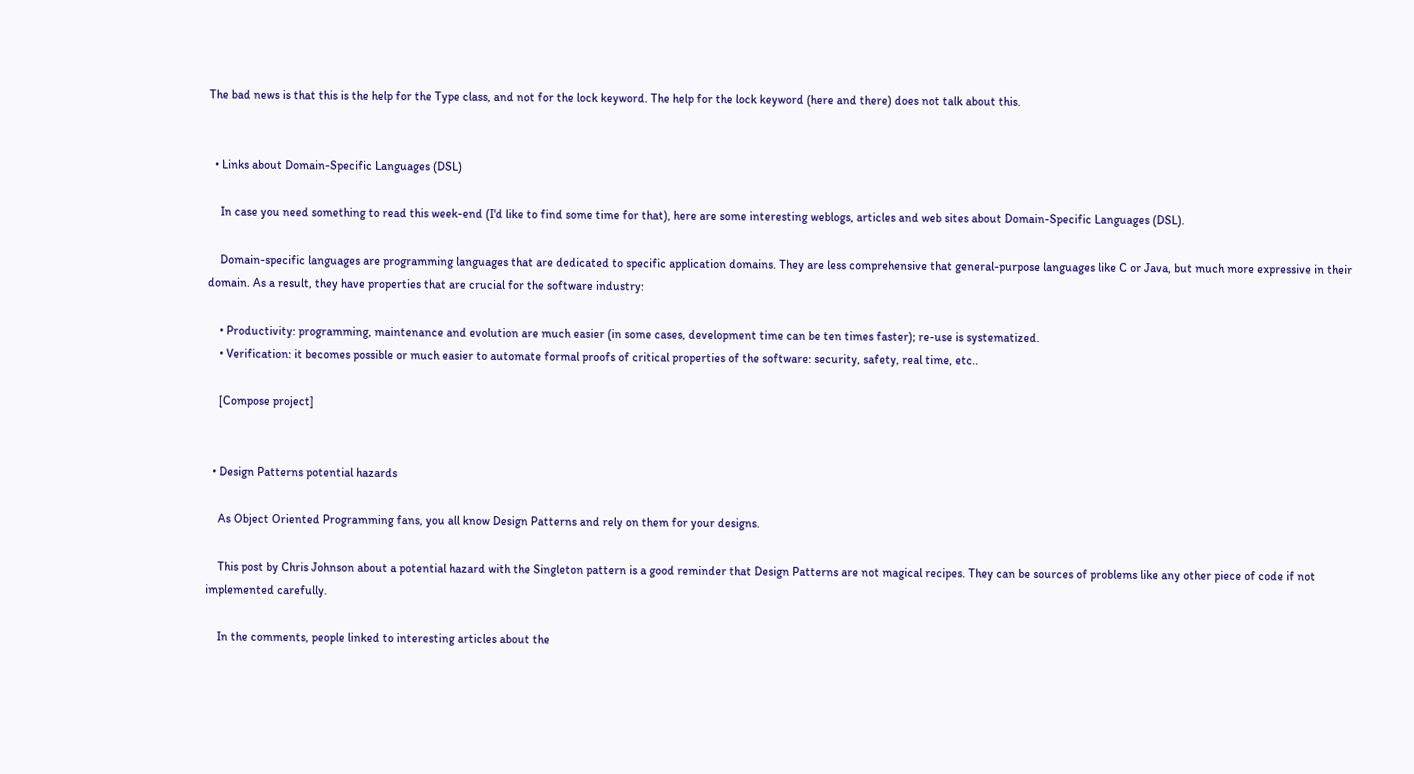The bad news is that this is the help for the Type class, and not for the lock keyword. The help for the lock keyword (here and there) does not talk about this.


  • Links about Domain-Specific Languages (DSL)

    In case you need something to read this week-end (I'd like to find some time for that), here are some interesting weblogs, articles and web sites about Domain-Specific Languages (DSL).

    Domain-specific languages are programming languages that are dedicated to specific application domains. They are less comprehensive that general-purpose languages like C or Java, but much more expressive in their domain. As a result, they have properties that are crucial for the software industry:

    • Productivity: programming, maintenance and evolution are much easier (in some cases, development time can be ten times faster); re-use is systematized.
    • Verification: it becomes possible or much easier to automate formal proofs of critical properties of the software: security, safety, real time, etc..

    [Compose project]


  • Design Patterns potential hazards

    As Object Oriented Programming fans, you all know Design Patterns and rely on them for your designs.

    This post by Chris Johnson about a potential hazard with the Singleton pattern is a good reminder that Design Patterns are not magical recipes. They can be sources of problems like any other piece of code if not implemented carefully.

    In the comments, people linked to interesting articles about the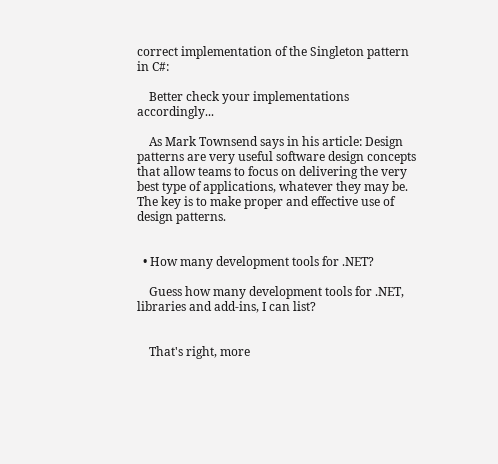correct implementation of the Singleton pattern in C#:

    Better check your implementations accordingly...

    As Mark Townsend says in his article: Design patterns are very useful software design concepts that allow teams to focus on delivering the very best type of applications, whatever they may be. The key is to make proper and effective use of design patterns.


  • How many development tools for .NET?

    Guess how many development tools for .NET, libraries and add-ins, I can list?


    That's right, more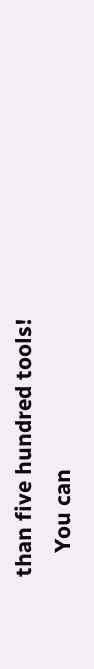than five hundred tools!
    You can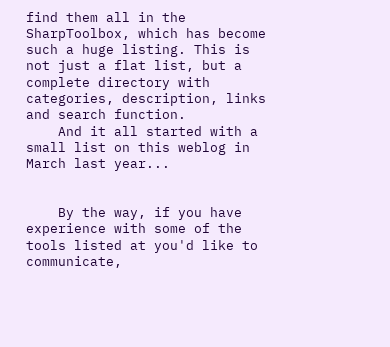find them all in the SharpToolbox, which has become such a huge listing. This is not just a flat list, but a complete directory with categories, description, links and search function.
    And it all started with a small list on this weblog in March last year...


    By the way, if you have experience with some of the tools listed at you'd like to communicate,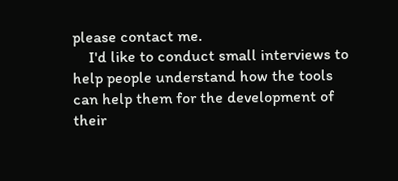please contact me.
    I'd like to conduct small interviews to help people understand how the tools can help them for the development of their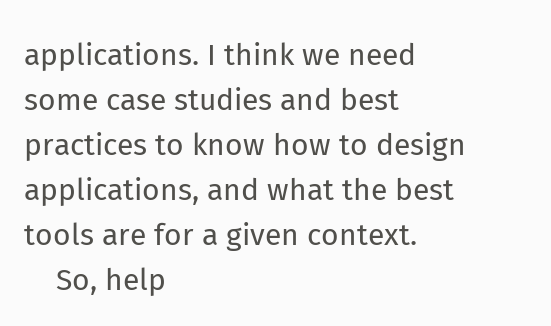applications. I think we need some case studies and best practices to know how to design applications, and what the best tools are for a given context.
    So, help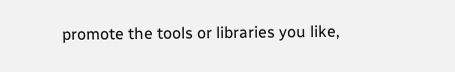promote the tools or libraries you like,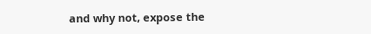and why not, expose the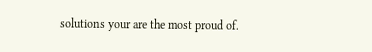solutions your are the most proud of.